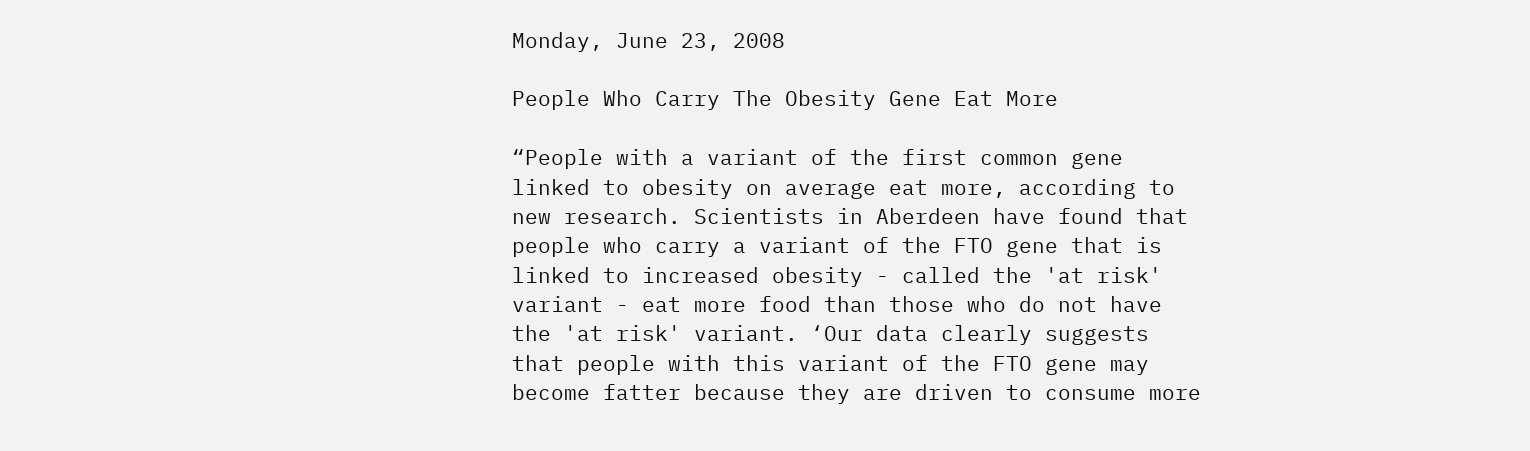Monday, June 23, 2008

People Who Carry The Obesity Gene Eat More

“People with a variant of the first common gene linked to obesity on average eat more, according to new research. Scientists in Aberdeen have found that people who carry a variant of the FTO gene that is linked to increased obesity - called the 'at risk' variant - eat more food than those who do not have the 'at risk' variant. ‘Our data clearly suggests that people with this variant of the FTO gene may become fatter because they are driven to consume more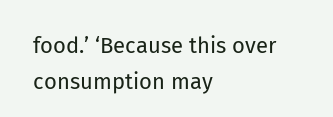food.’ ‘Because this over consumption may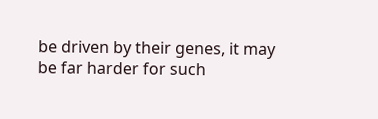be driven by their genes, it may be far harder for such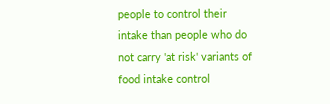people to control their intake than people who do not carry 'at risk' variants of food intake control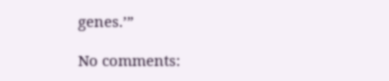genes.’”

No comments: